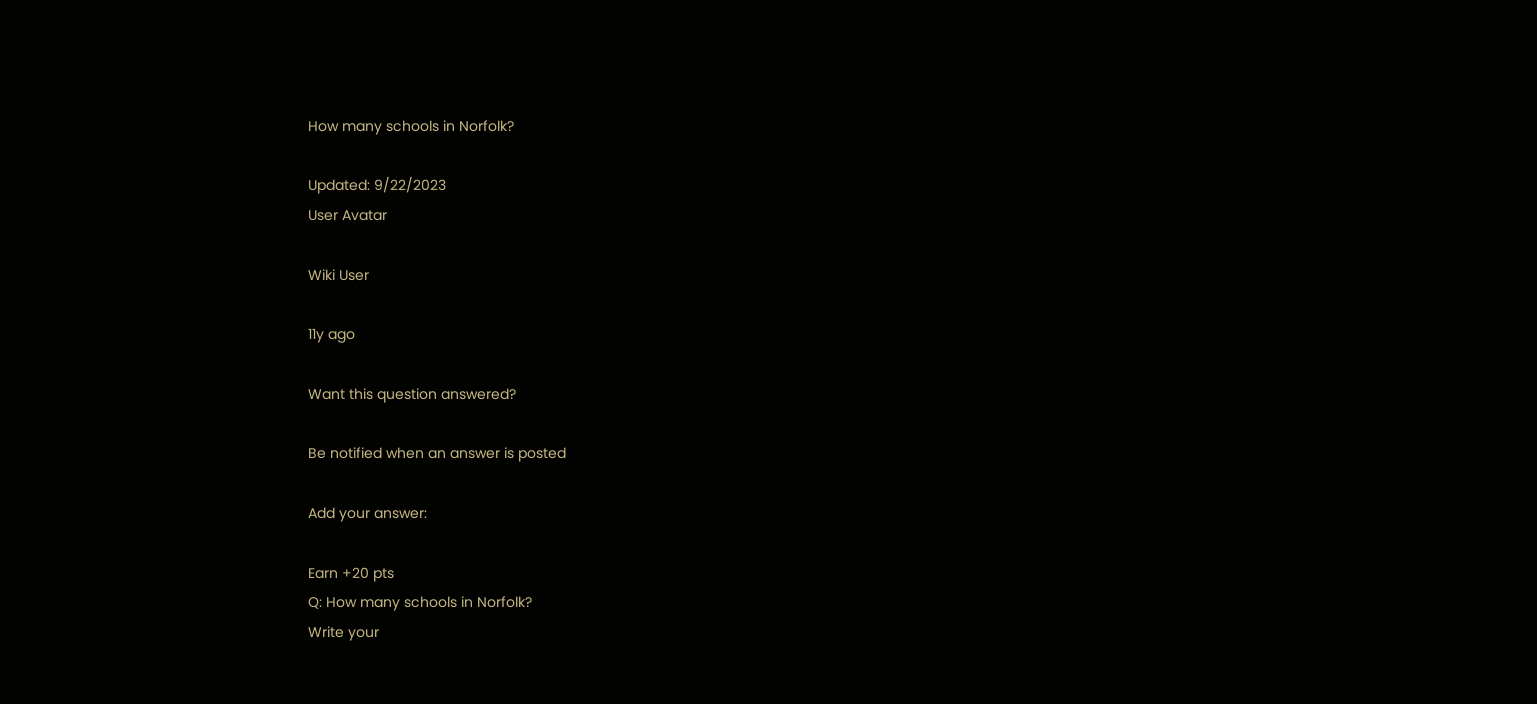How many schools in Norfolk?

Updated: 9/22/2023
User Avatar

Wiki User

11y ago

Want this question answered?

Be notified when an answer is posted

Add your answer:

Earn +20 pts
Q: How many schools in Norfolk?
Write your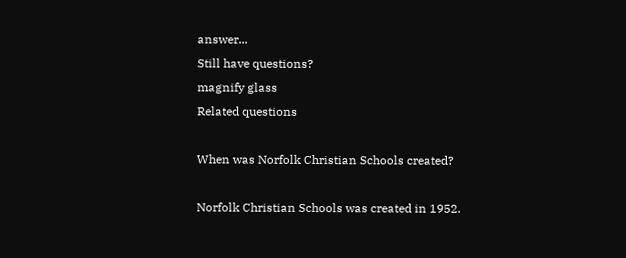answer...
Still have questions?
magnify glass
Related questions

When was Norfolk Christian Schools created?

Norfolk Christian Schools was created in 1952.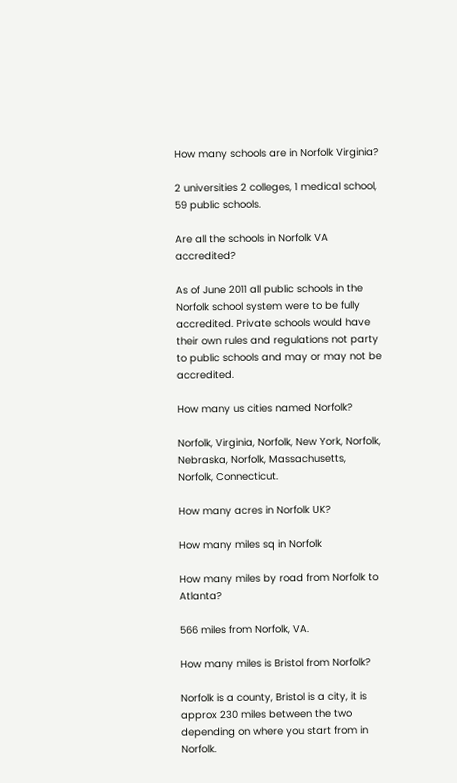How many schools are in Norfolk Virginia?

2 universities 2 colleges, 1 medical school, 59 public schools.

Are all the schools in Norfolk VA accredited?

As of June 2011 all public schools in the Norfolk school system were to be fully accredited. Private schools would have their own rules and regulations not party to public schools and may or may not be accredited.

How many us cities named Norfolk?

Norfolk, Virginia, Norfolk, New York, Norfolk, Nebraska, Norfolk, Massachusetts, Norfolk, Connecticut.

How many acres in Norfolk UK?

How many miles sq in Norfolk

How many miles by road from Norfolk to Atlanta?

566 miles from Norfolk, VA.

How many miles is Bristol from Norfolk?

Norfolk is a county, Bristol is a city, it is approx 230 miles between the two depending on where you start from in Norfolk.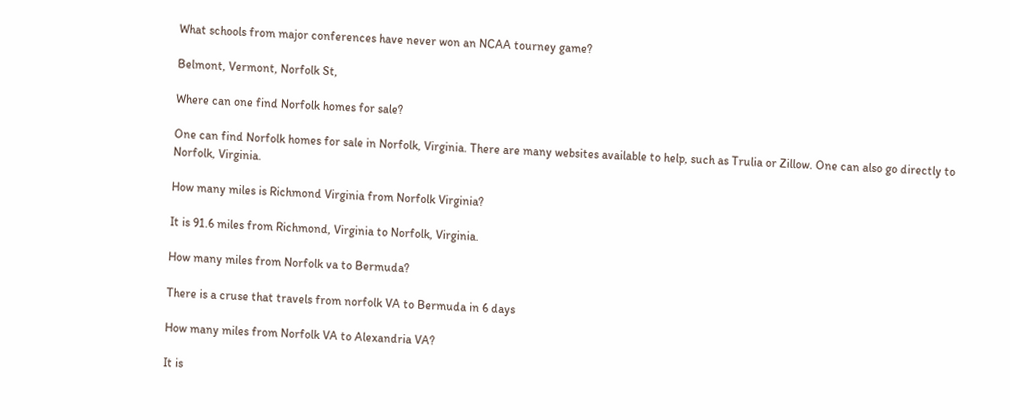What schools from major conferences have never won an NCAA tourney game?

Belmont, Vermont, Norfolk St,

Where can one find Norfolk homes for sale?

One can find Norfolk homes for sale in Norfolk, Virginia. There are many websites available to help, such as Trulia or Zillow. One can also go directly to Norfolk, Virginia.

How many miles is Richmond Virginia from Norfolk Virginia?

It is 91.6 miles from Richmond, Virginia to Norfolk, Virginia.

How many miles from Norfolk va to Bermuda?

There is a cruse that travels from norfolk VA to Bermuda in 6 days

How many miles from Norfolk VA to Alexandria VA?

It is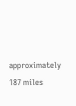approximately 187 miles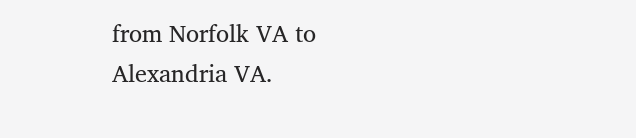from Norfolk VA to Alexandria VA.